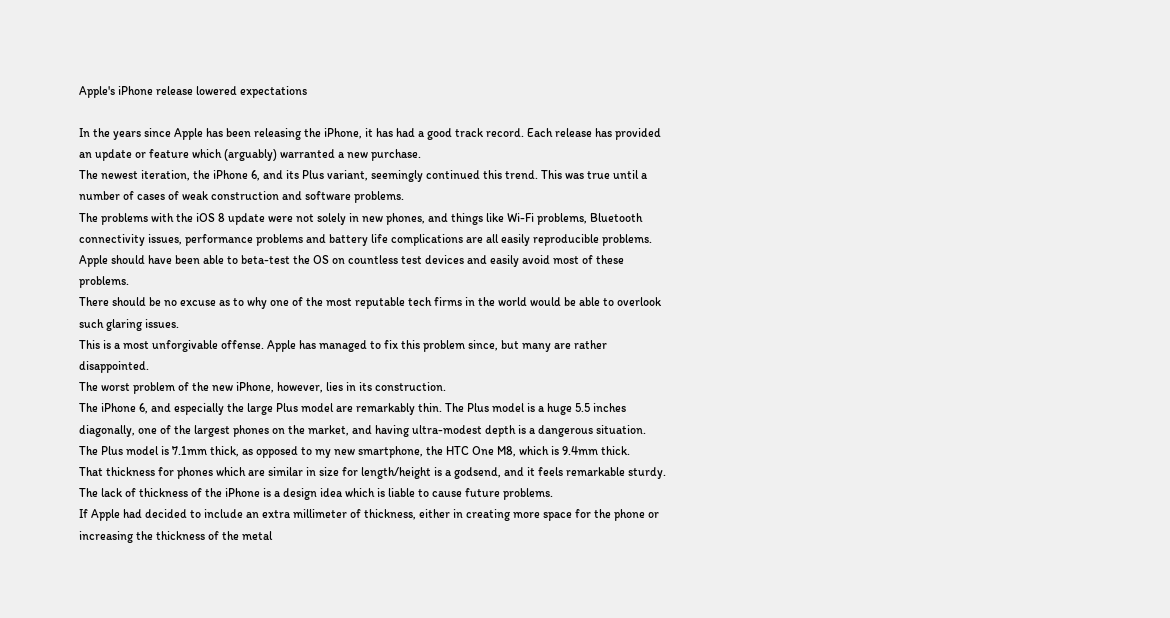Apple's iPhone release lowered expectations

In the years since Apple has been releasing the iPhone, it has had a good track record. Each release has provided an update or feature which (arguably) warranted a new purchase.
The newest iteration, the iPhone 6, and its Plus variant, seemingly continued this trend. This was true until a number of cases of weak construction and software problems.
The problems with the iOS 8 update were not solely in new phones, and things like Wi-Fi problems, Bluetooth connectivity issues, performance problems and battery life complications are all easily reproducible problems.
Apple should have been able to beta-test the OS on countless test devices and easily avoid most of these problems.
There should be no excuse as to why one of the most reputable tech firms in the world would be able to overlook such glaring issues.
This is a most unforgivable offense. Apple has managed to fix this problem since, but many are rather disappointed.
The worst problem of the new iPhone, however, lies in its construction.
The iPhone 6, and especially the large Plus model are remarkably thin. The Plus model is a huge 5.5 inches diagonally, one of the largest phones on the market, and having ultra-modest depth is a dangerous situation.
The Plus model is 7.1mm thick, as opposed to my new smartphone, the HTC One M8, which is 9.4mm thick.
That thickness for phones which are similar in size for length/height is a godsend, and it feels remarkable sturdy. The lack of thickness of the iPhone is a design idea which is liable to cause future problems.
If Apple had decided to include an extra millimeter of thickness, either in creating more space for the phone or increasing the thickness of the metal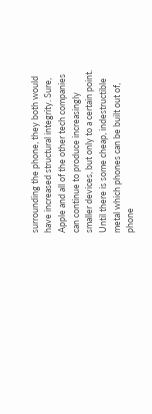surrounding the phone, they both would have increased structural integrity. Sure, Apple and all of the other tech companies can continue to produce increasingly smaller devices, but only to a certain point.
Until there is some cheap, indestructible metal which phones can be built out of, phone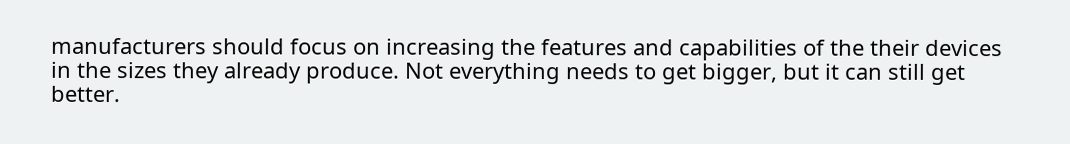manufacturers should focus on increasing the features and capabilities of the their devices in the sizes they already produce. Not everything needs to get bigger, but it can still get better.